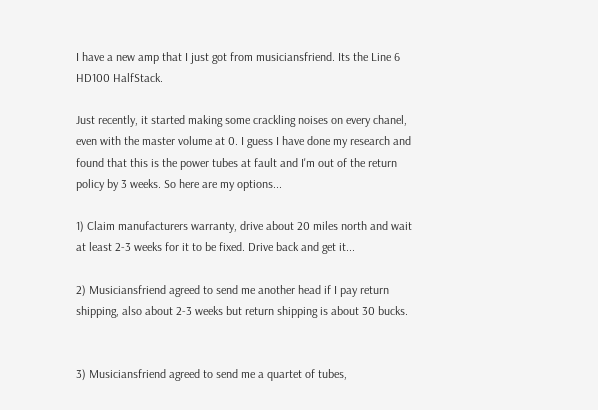I have a new amp that I just got from musiciansfriend. Its the Line 6 HD100 HalfStack.

Just recently, it started making some crackling noises on every chanel, even with the master volume at 0. I guess I have done my research and found that this is the power tubes at fault and I'm out of the return policy by 3 weeks. So here are my options...

1) Claim manufacturers warranty, drive about 20 miles north and wait at least 2-3 weeks for it to be fixed. Drive back and get it...

2) Musiciansfriend agreed to send me another head if I pay return shipping, also about 2-3 weeks but return shipping is about 30 bucks.


3) Musiciansfriend agreed to send me a quartet of tubes,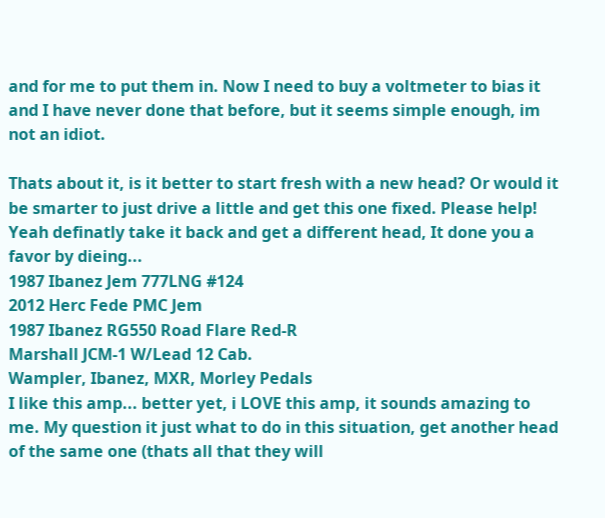and for me to put them in. Now I need to buy a voltmeter to bias it and I have never done that before, but it seems simple enough, im not an idiot.

Thats about it, is it better to start fresh with a new head? Or would it be smarter to just drive a little and get this one fixed. Please help!
Yeah definatly take it back and get a different head, It done you a favor by dieing...
1987 Ibanez Jem 777LNG #124
2012 Herc Fede PMC Jem
1987 Ibanez RG550 Road Flare Red-R
Marshall JCM-1 W/Lead 12 Cab.
Wampler, Ibanez, MXR, Morley Pedals
I like this amp... better yet, i LOVE this amp, it sounds amazing to me. My question it just what to do in this situation, get another head of the same one (thats all that they will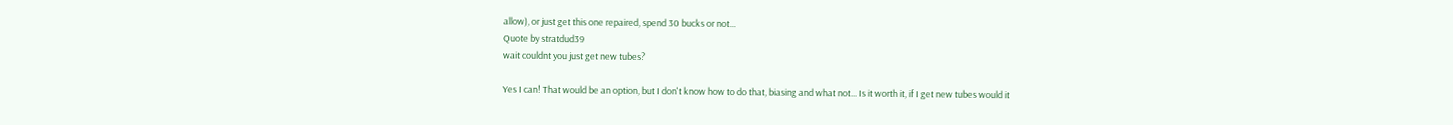allow), or just get this one repaired, spend 30 bucks or not...
Quote by stratdud39
wait couldnt you just get new tubes?

Yes I can! That would be an option, but I don't know how to do that, biasing and what not... Is it worth it, if I get new tubes would it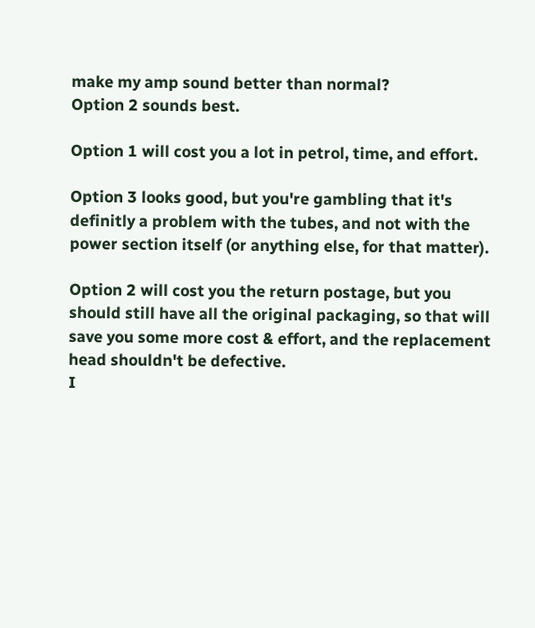make my amp sound better than normal?
Option 2 sounds best.

Option 1 will cost you a lot in petrol, time, and effort.

Option 3 looks good, but you're gambling that it's definitly a problem with the tubes, and not with the power section itself (or anything else, for that matter).

Option 2 will cost you the return postage, but you should still have all the original packaging, so that will save you some more cost & effort, and the replacement head shouldn't be defective.
I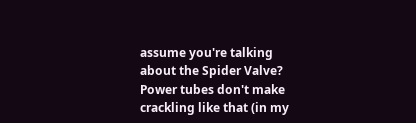assume you're talking about the Spider Valve? Power tubes don't make crackling like that (in my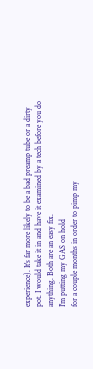experience). It's far more likely to be a bad preamp tube or a dirty pot. I would take it in and have it examined by a tech before you do anything. Both are an easy fix.
I'm putting my GAS on hold
for a couple months in order to pimp my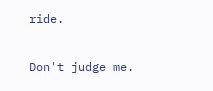ride.

Don't judge me.